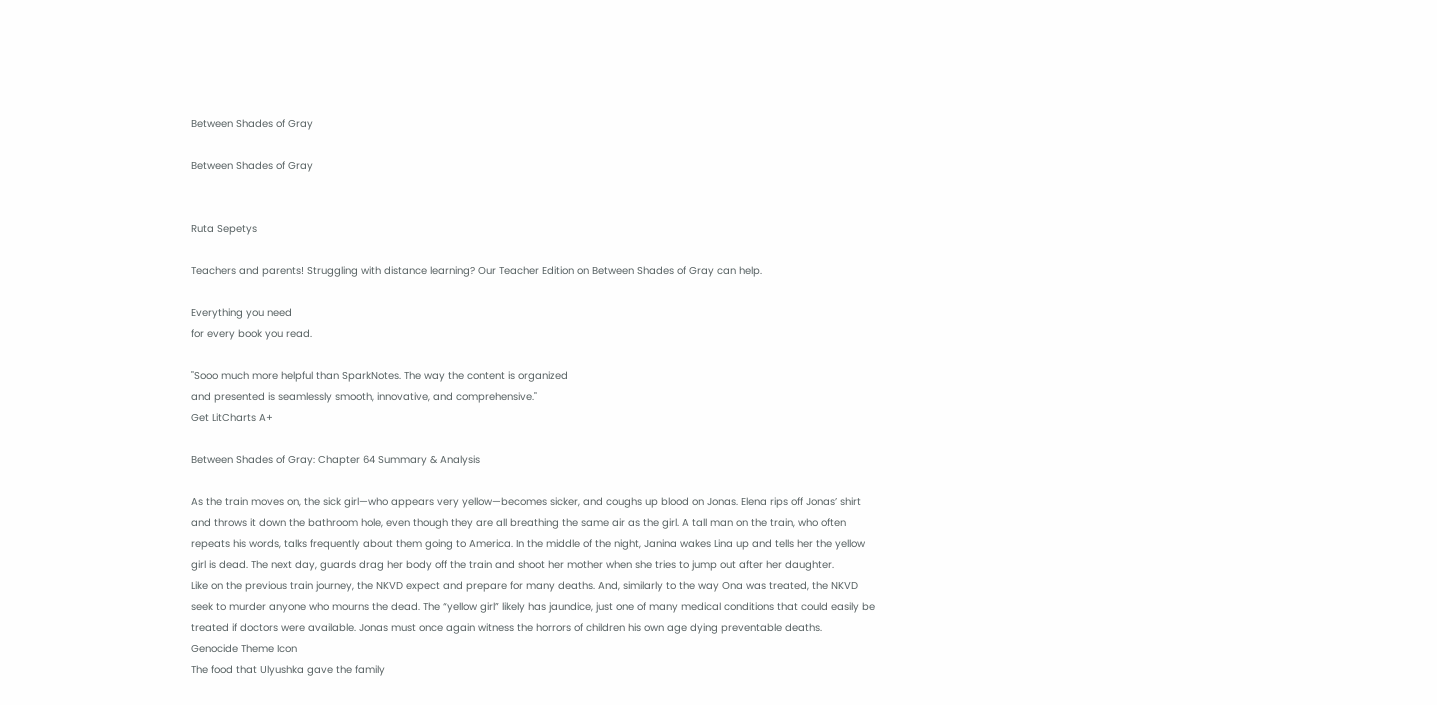Between Shades of Gray

Between Shades of Gray


Ruta Sepetys

Teachers and parents! Struggling with distance learning? Our Teacher Edition on Between Shades of Gray can help.

Everything you need
for every book you read.

"Sooo much more helpful than SparkNotes. The way the content is organized
and presented is seamlessly smooth, innovative, and comprehensive."
Get LitCharts A+

Between Shades of Gray: Chapter 64 Summary & Analysis

As the train moves on, the sick girl—who appears very yellow—becomes sicker, and coughs up blood on Jonas. Elena rips off Jonas’ shirt and throws it down the bathroom hole, even though they are all breathing the same air as the girl. A tall man on the train, who often repeats his words, talks frequently about them going to America. In the middle of the night, Janina wakes Lina up and tells her the yellow girl is dead. The next day, guards drag her body off the train and shoot her mother when she tries to jump out after her daughter.
Like on the previous train journey, the NKVD expect and prepare for many deaths. And, similarly to the way Ona was treated, the NKVD seek to murder anyone who mourns the dead. The “yellow girl” likely has jaundice, just one of many medical conditions that could easily be treated if doctors were available. Jonas must once again witness the horrors of children his own age dying preventable deaths.
Genocide Theme Icon
The food that Ulyushka gave the family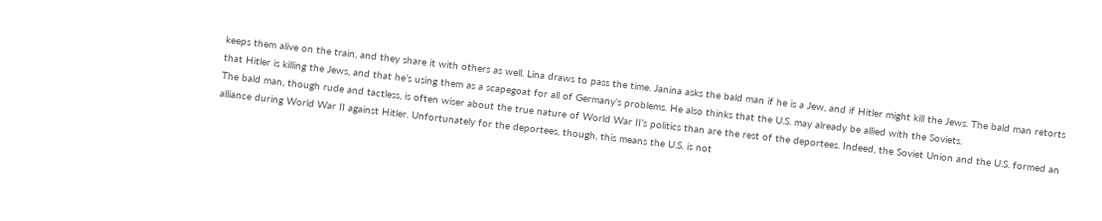keeps them alive on the train, and they share it with others as well. Lina draws to pass the time. Janina asks the bald man if he is a Jew, and if Hitler might kill the Jews. The bald man retorts that Hitler is killing the Jews, and that he’s using them as a scapegoat for all of Germany’s problems. He also thinks that the U.S. may already be allied with the Soviets.
The bald man, though rude and tactless, is often wiser about the true nature of World War II’s politics than are the rest of the deportees. Indeed, the Soviet Union and the U.S. formed an alliance during World War II against Hitler. Unfortunately for the deportees, though, this means the U.S. is not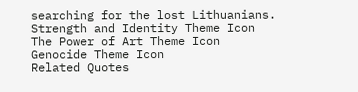searching for the lost Lithuanians.
Strength and Identity Theme Icon
The Power of Art Theme Icon
Genocide Theme Icon
Related Quotes